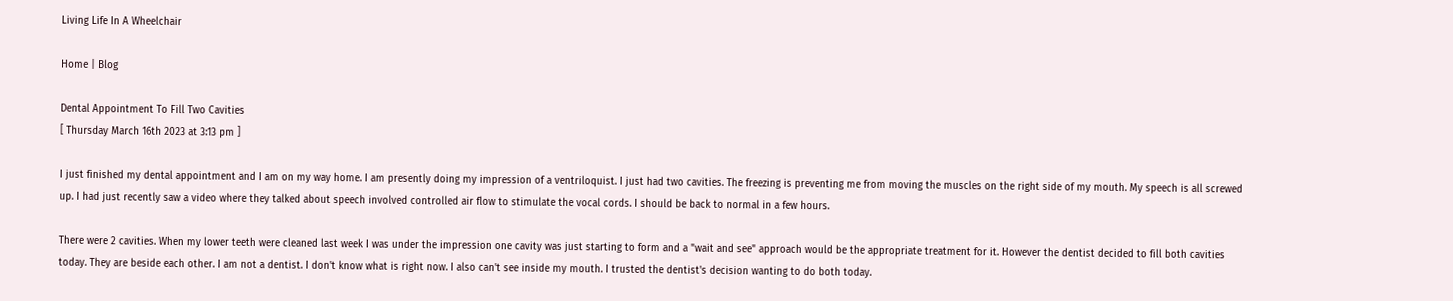Living Life In A Wheelchair

Home | Blog

Dental Appointment To Fill Two Cavities
[ Thursday March 16th 2023 at 3:13 pm ]

I just finished my dental appointment and I am on my way home. I am presently doing my impression of a ventriloquist. I just had two cavities. The freezing is preventing me from moving the muscles on the right side of my mouth. My speech is all screwed up. I had just recently saw a video where they talked about speech involved controlled air flow to stimulate the vocal cords. I should be back to normal in a few hours.

There were 2 cavities. When my lower teeth were cleaned last week I was under the impression one cavity was just starting to form and a "wait and see" approach would be the appropriate treatment for it. However the dentist decided to fill both cavities today. They are beside each other. I am not a dentist. I don't know what is right now. I also can't see inside my mouth. I trusted the dentist's decision wanting to do both today.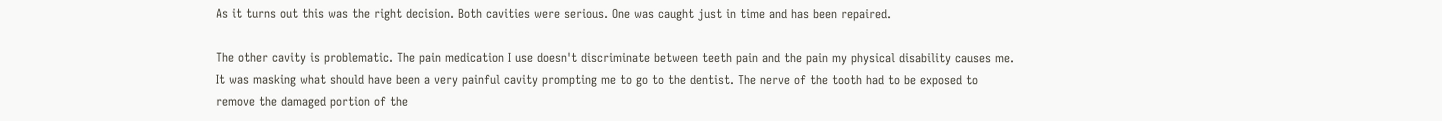As it turns out this was the right decision. Both cavities were serious. One was caught just in time and has been repaired.

The other cavity is problematic. The pain medication I use doesn't discriminate between teeth pain and the pain my physical disability causes me. It was masking what should have been a very painful cavity prompting me to go to the dentist. The nerve of the tooth had to be exposed to remove the damaged portion of the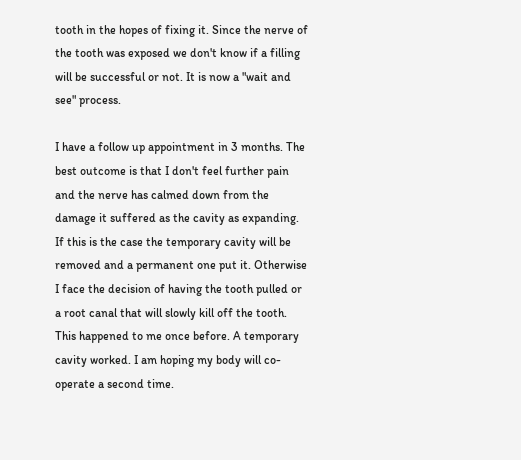tooth in the hopes of fixing it. Since the nerve of the tooth was exposed we don't know if a filling will be successful or not. It is now a "wait and see" process.

I have a follow up appointment in 3 months. The best outcome is that I don't feel further pain and the nerve has calmed down from the damage it suffered as the cavity as expanding. If this is the case the temporary cavity will be removed and a permanent one put it. Otherwise I face the decision of having the tooth pulled or a root canal that will slowly kill off the tooth. This happened to me once before. A temporary cavity worked. I am hoping my body will co-operate a second time.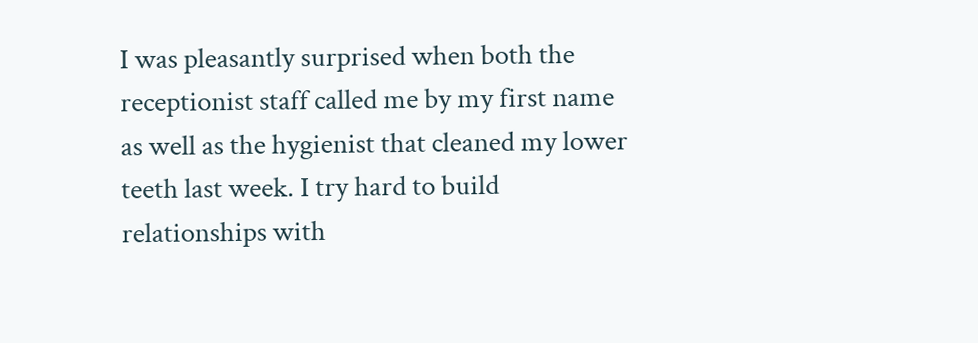I was pleasantly surprised when both the receptionist staff called me by my first name as well as the hygienist that cleaned my lower teeth last week. I try hard to build relationships with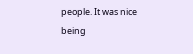people. It was nice being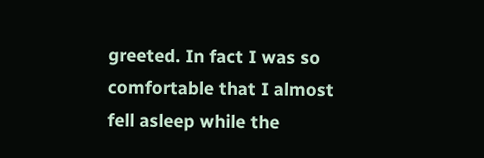greeted. In fact I was so comfortable that I almost fell asleep while the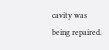cavity was being repaired.